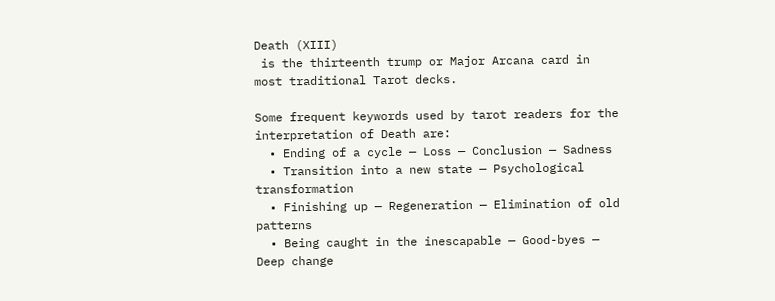Death (XIII)
 is the thirteenth trump or Major Arcana card in most traditional Tarot decks.

Some frequent keywords used by tarot readers for the interpretation of Death are:
  • Ending of a cycle — Loss — Conclusion — Sadness
  • Transition into a new state — Psychological transformation
  • Finishing up — Regeneration — Elimination of old patterns
  • Being caught in the inescapable — Good-byes — Deep change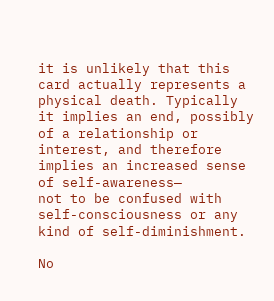it is unlikely that this card actually represents a physical death. Typically it implies an end, possibly of a relationship or interest, and therefore implies an increased sense of self-awareness—
not to be confused with self-consciousness or any kind of self-diminishment.

No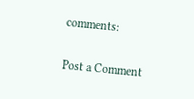comments:

Post a Comment